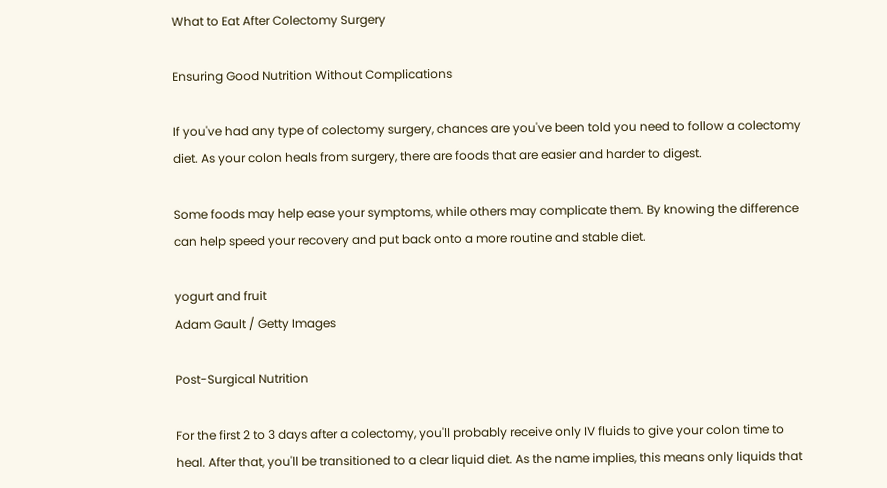What to Eat After Colectomy Surgery

Ensuring Good Nutrition Without Complications

If you've had any type of colectomy surgery, chances are you've been told you need to follow a colectomy diet. As your colon heals from surgery, there are foods that are easier and harder to digest.

Some foods may help ease your symptoms, while others may complicate them. By knowing the difference can help speed your recovery and put back onto a more routine and stable diet.

yogurt and fruit
Adam Gault / Getty Images

Post-Surgical Nutrition

For the first 2 to 3 days after a colectomy, you'll probably receive only IV fluids to give your colon time to heal. After that, you'll be transitioned to a clear liquid diet. As the name implies, this means only liquids that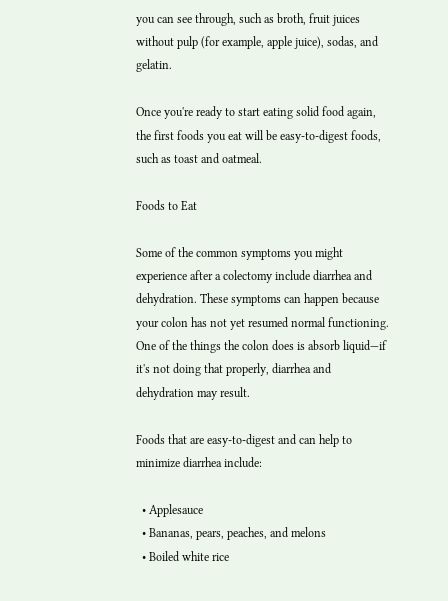you can see through, such as broth, fruit juices without pulp (for example, apple juice), sodas, and gelatin.

Once you're ready to start eating solid food again, the first foods you eat will be easy-to-digest foods, such as toast and oatmeal.

Foods to Eat

Some of the common symptoms you might experience after a colectomy include diarrhea and dehydration. These symptoms can happen because your colon has not yet resumed normal functioning. One of the things the colon does is absorb liquid—if it's not doing that properly, diarrhea and dehydration may result.

Foods that are easy-to-digest and can help to minimize diarrhea include:

  • Applesauce
  • Bananas, pears, peaches, and melons
  • Boiled white rice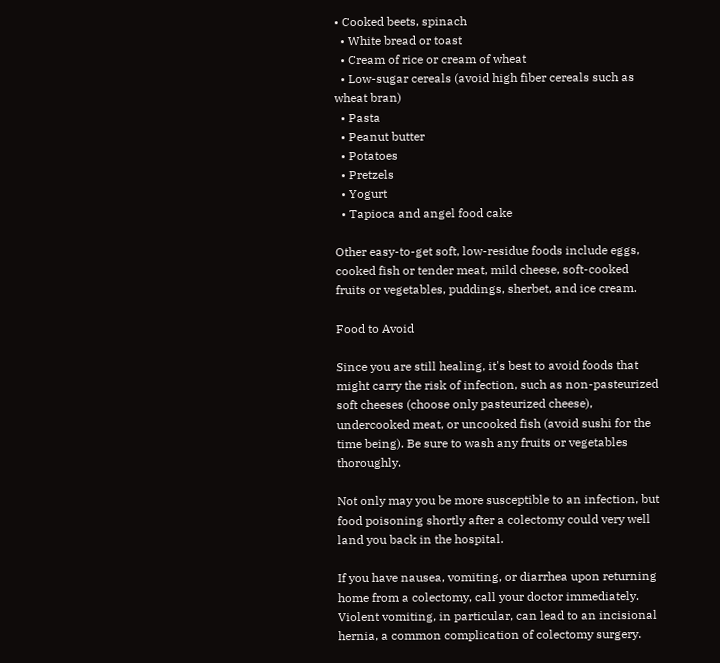• Cooked beets, spinach
  • White bread or toast
  • Cream of rice or cream of wheat
  • Low-sugar cereals (avoid high fiber cereals such as wheat bran)
  • Pasta
  • Peanut butter
  • Potatoes
  • Pretzels
  • Yogurt
  • Tapioca and angel food cake

Other easy-to-get soft, low-residue foods include eggs, cooked fish or tender meat, mild cheese, soft-cooked fruits or vegetables, puddings, sherbet, and ice cream.

Food to Avoid

Since you are still healing, it's best to avoid foods that might carry the risk of infection, such as non-pasteurized soft cheeses (choose only pasteurized cheese), undercooked meat, or uncooked fish (avoid sushi for the time being). Be sure to wash any fruits or vegetables thoroughly.

Not only may you be more susceptible to an infection, but food poisoning shortly after a colectomy could very well land you back in the hospital.

If you have nausea, vomiting, or diarrhea upon returning home from a colectomy, call your doctor immediately. Violent vomiting, in particular, can lead to an incisional hernia, a common complication of colectomy surgery.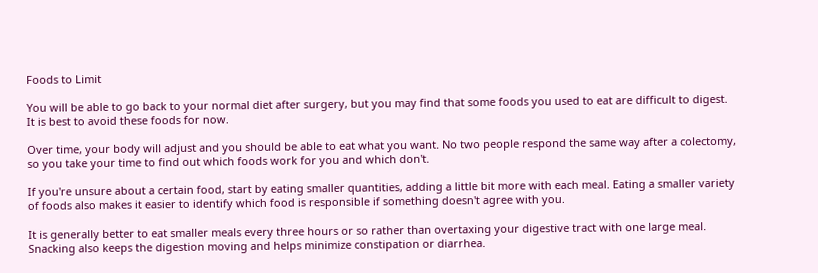Foods to Limit

You will be able to go back to your normal diet after surgery, but you may find that some foods you used to eat are difficult to digest. It is best to avoid these foods for now.

Over time, your body will adjust and you should be able to eat what you want. No two people respond the same way after a colectomy, so you take your time to find out which foods work for you and which don't.

If you're unsure about a certain food, start by eating smaller quantities, adding a little bit more with each meal. Eating a smaller variety of foods also makes it easier to identify which food is responsible if something doesn't agree with you.

It is generally better to eat smaller meals every three hours or so rather than overtaxing your digestive tract with one large meal. Snacking also keeps the digestion moving and helps minimize constipation or diarrhea.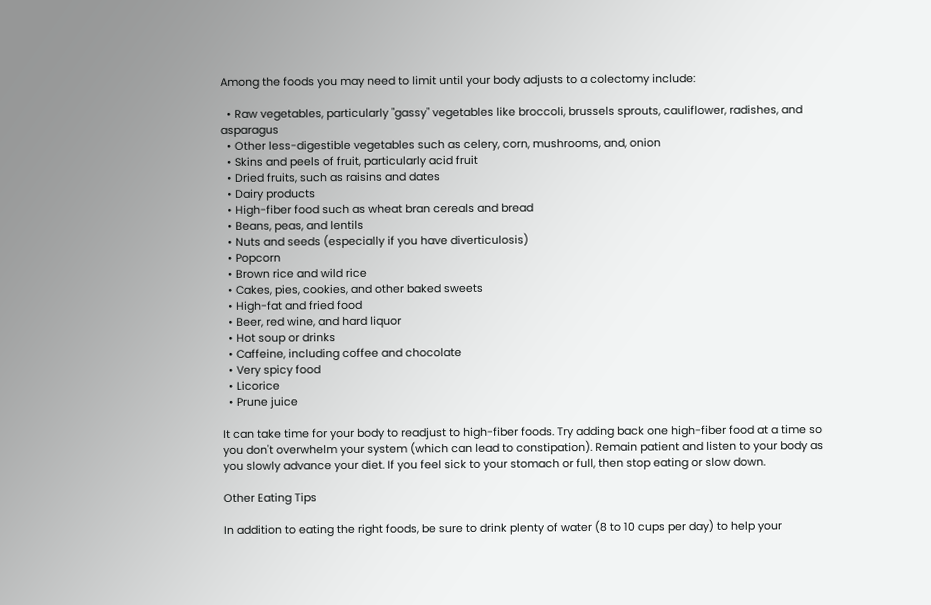Among the foods you may need to limit until your body adjusts to a colectomy include:

  • Raw vegetables, particularly "gassy" vegetables like broccoli, brussels sprouts, cauliflower, radishes, and asparagus
  • Other less-digestible vegetables such as celery, corn, mushrooms, and, onion
  • Skins and peels of fruit, particularly acid fruit
  • Dried fruits, such as raisins and dates
  • Dairy products
  • High-fiber food such as wheat bran cereals and bread
  • Beans, peas, and lentils
  • Nuts and seeds (especially if you have diverticulosis)
  • Popcorn
  • Brown rice and wild rice
  • Cakes, pies, cookies, and other baked sweets
  • High-fat and fried food
  • Beer, red wine, and hard liquor
  • Hot soup or drinks
  • Caffeine, including coffee and chocolate
  • Very spicy food
  • Licorice
  • Prune juice

It can take time for your body to readjust to high-fiber foods. Try adding back one high-fiber food at a time so you don't overwhelm your system (which can lead to constipation). Remain patient and listen to your body as you slowly advance your diet. If you feel sick to your stomach or full, then stop eating or slow down.

Other Eating Tips

In addition to eating the right foods, be sure to drink plenty of water (8 to 10 cups per day) to help your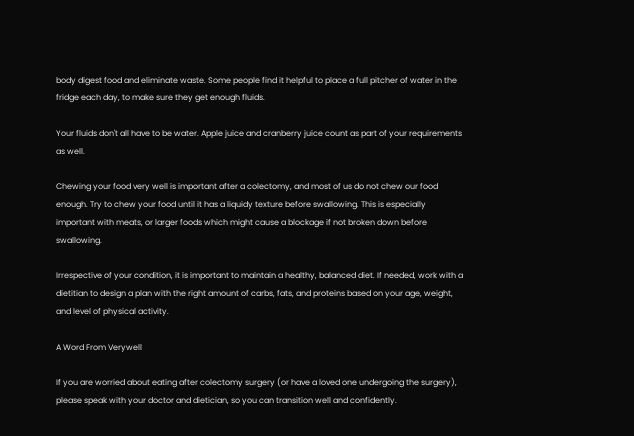body digest food and eliminate waste. Some people find it helpful to place a full pitcher of water in the fridge each day, to make sure they get enough fluids.

Your fluids don't all have to be water. Apple juice and cranberry juice count as part of your requirements as well.

Chewing your food very well is important after a colectomy, and most of us do not chew our food enough. Try to chew your food until it has a liquidy texture before swallowing. This is especially important with meats, or larger foods which might cause a blockage if not broken down before swallowing.

Irrespective of your condition, it is important to maintain a healthy, balanced diet. If needed, work with a dietitian to design a plan with the right amount of carbs, fats, and proteins based on your age, weight, and level of physical activity.

A Word From Verywell

If you are worried about eating after colectomy surgery (or have a loved one undergoing the surgery), please speak with your doctor and dietician, so you can transition well and confidently.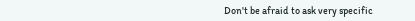Don't be afraid to ask very specific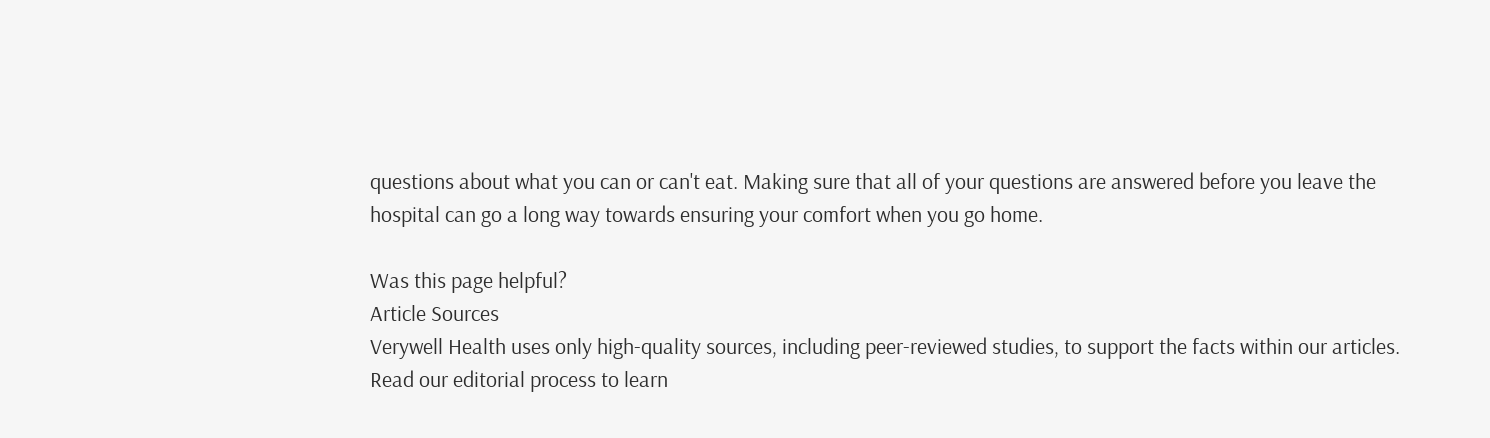questions about what you can or can't eat. Making sure that all of your questions are answered before you leave the hospital can go a long way towards ensuring your comfort when you go home.

Was this page helpful?
Article Sources
Verywell Health uses only high-quality sources, including peer-reviewed studies, to support the facts within our articles. Read our editorial process to learn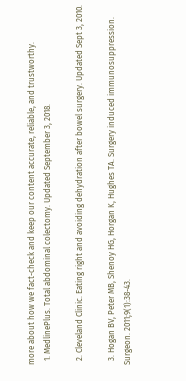more about how we fact-check and keep our content accurate, reliable, and trustworthy.
  1. MedlinePlus. Total abdominal colectomy. Updated September 3, 2018.

  2. Cleveland Clinic. Eating right and avoiding dehydration after bowel surgery. Updated Sept 3, 2010.

  3. Hogan BV, Peter MB, Shenoy HG, Horgan K, Hughes TA. Surgery induced immunosuppression. Surgeon. 2011;9(1):38-43.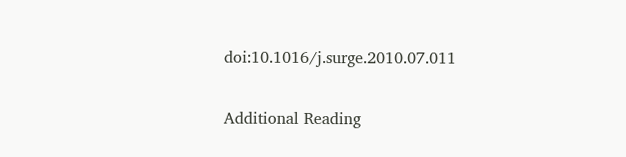doi:10.1016/j.surge.2010.07.011

Additional Reading